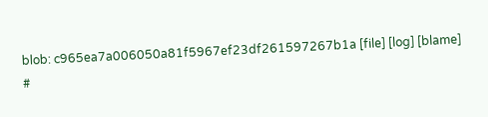blob: c965ea7a006050a81f5967ef23df261597267b1a [file] [log] [blame]
#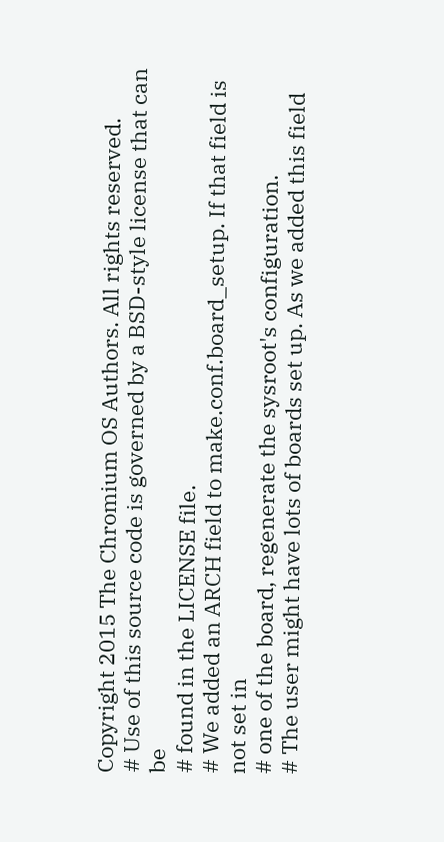Copyright 2015 The Chromium OS Authors. All rights reserved.
# Use of this source code is governed by a BSD-style license that can be
# found in the LICENSE file.
# We added an ARCH field to make.conf.board_setup. If that field is not set in
# one of the board, regenerate the sysroot's configuration.
# The user might have lots of boards set up. As we added this field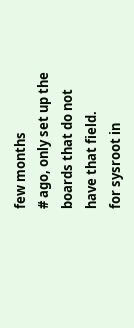few months
# ago, only set up the boards that do not have that field.
for sysroot in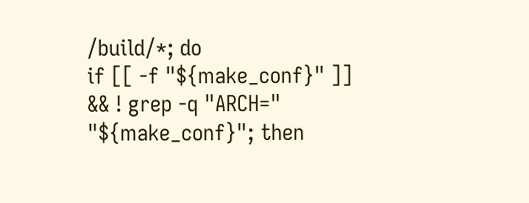/build/*; do
if [[ -f "${make_conf}" ]] && ! grep -q "ARCH=" "${make_conf}"; then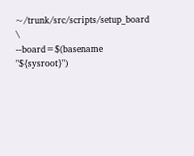~/trunk/src/scripts/setup_board \
--board=$(basename "${sysroot}")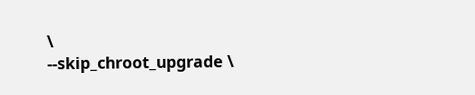\
--skip_chroot_upgrade \